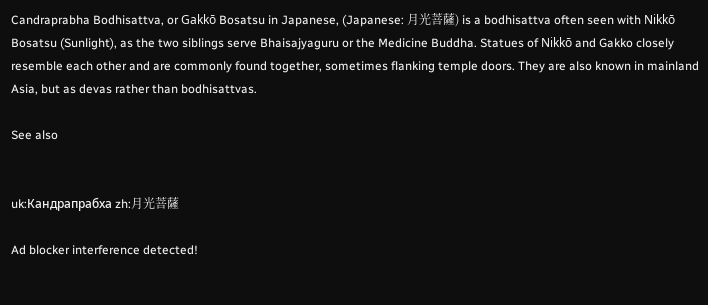Candraprabha Bodhisattva, or Gakkō Bosatsu in Japanese, (Japanese: 月光菩薩) is a bodhisattva often seen with Nikkō Bosatsu (Sunlight), as the two siblings serve Bhaisajyaguru or the Medicine Buddha. Statues of Nikkō and Gakko closely resemble each other and are commonly found together, sometimes flanking temple doors. They are also known in mainland Asia, but as devas rather than bodhisattvas.

See also


uk:Кандрапрабха zh:月光菩薩

Ad blocker interference detected!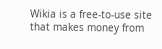Wikia is a free-to-use site that makes money from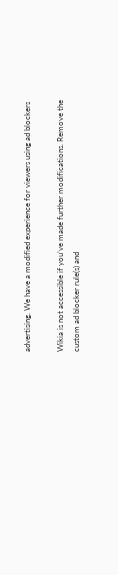advertising. We have a modified experience for viewers using ad blockers

Wikia is not accessible if you’ve made further modifications. Remove the custom ad blocker rule(s) and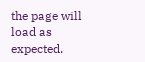the page will load as expected.